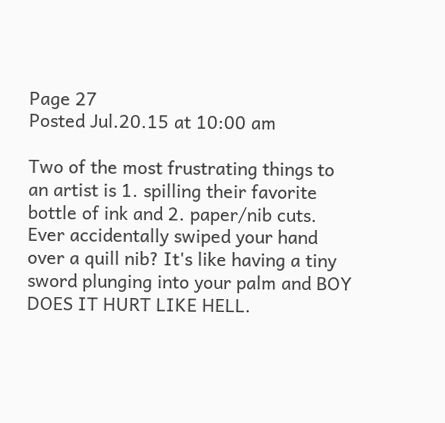Page 27
Posted Jul.20.15 at 10:00 am

Two of the most frustrating things to an artist is 1. spilling their favorite bottle of ink and 2. paper/nib cuts.
Ever accidentally swiped your hand over a quill nib? It's like having a tiny sword plunging into your palm and BOY DOES IT HURT LIKE HELL.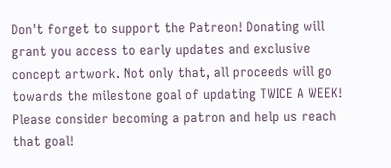Don't forget to support the Patreon! Donating will grant you access to early updates and exclusive concept artwork. Not only that, all proceeds will go towards the milestone goal of updating TWICE A WEEK! Please consider becoming a patron and help us reach that goal!